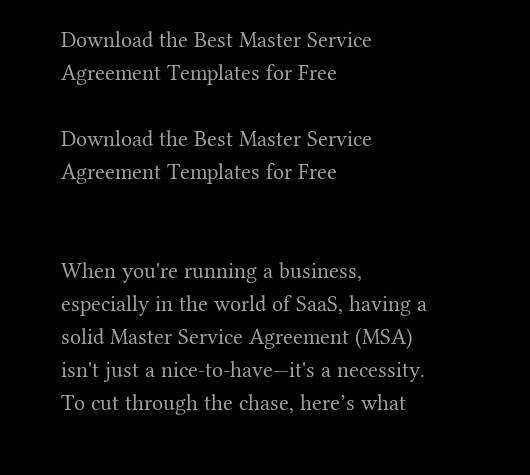Download the Best Master Service Agreement Templates for Free

Download the Best Master Service Agreement Templates for Free


When you're running a business, especially in the world of SaaS, having a solid Master Service Agreement (MSA) isn't just a nice-to-have—it's a necessity. To cut through the chase, here’s what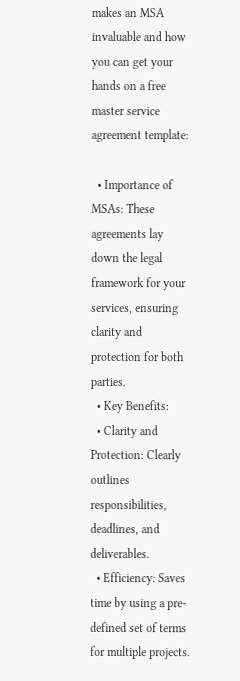makes an MSA invaluable and how you can get your hands on a free master service agreement template:

  • Importance of MSAs: These agreements lay down the legal framework for your services, ensuring clarity and protection for both parties.
  • Key Benefits:
  • Clarity and Protection: Clearly outlines responsibilities, deadlines, and deliverables.
  • Efficiency: Saves time by using a pre-defined set of terms for multiple projects.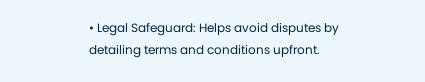• Legal Safeguard: Helps avoid disputes by detailing terms and conditions upfront.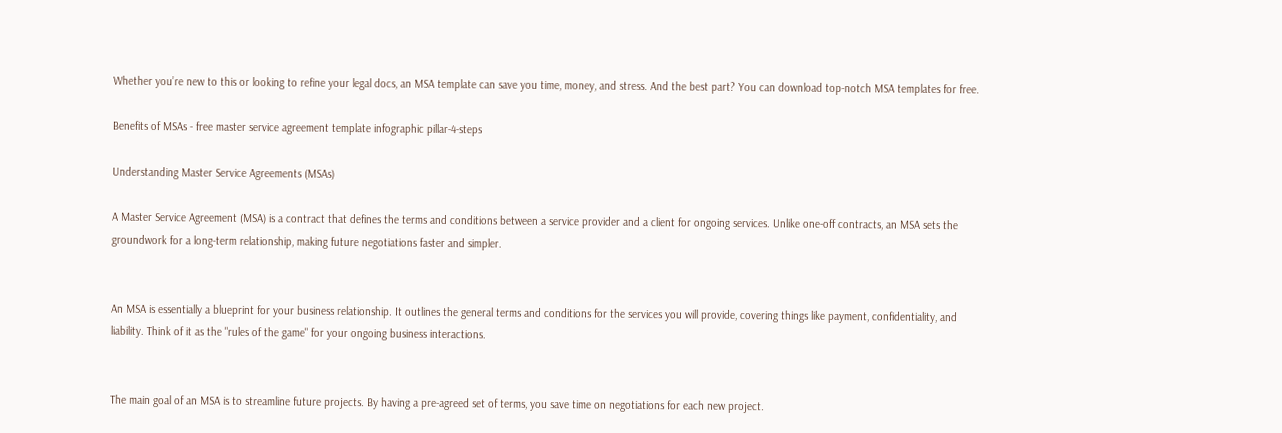Whether you’re new to this or looking to refine your legal docs, an MSA template can save you time, money, and stress. And the best part? You can download top-notch MSA templates for free.

Benefits of MSAs - free master service agreement template infographic pillar-4-steps

Understanding Master Service Agreements (MSAs)

A Master Service Agreement (MSA) is a contract that defines the terms and conditions between a service provider and a client for ongoing services. Unlike one-off contracts, an MSA sets the groundwork for a long-term relationship, making future negotiations faster and simpler.


An MSA is essentially a blueprint for your business relationship. It outlines the general terms and conditions for the services you will provide, covering things like payment, confidentiality, and liability. Think of it as the "rules of the game" for your ongoing business interactions.


The main goal of an MSA is to streamline future projects. By having a pre-agreed set of terms, you save time on negotiations for each new project.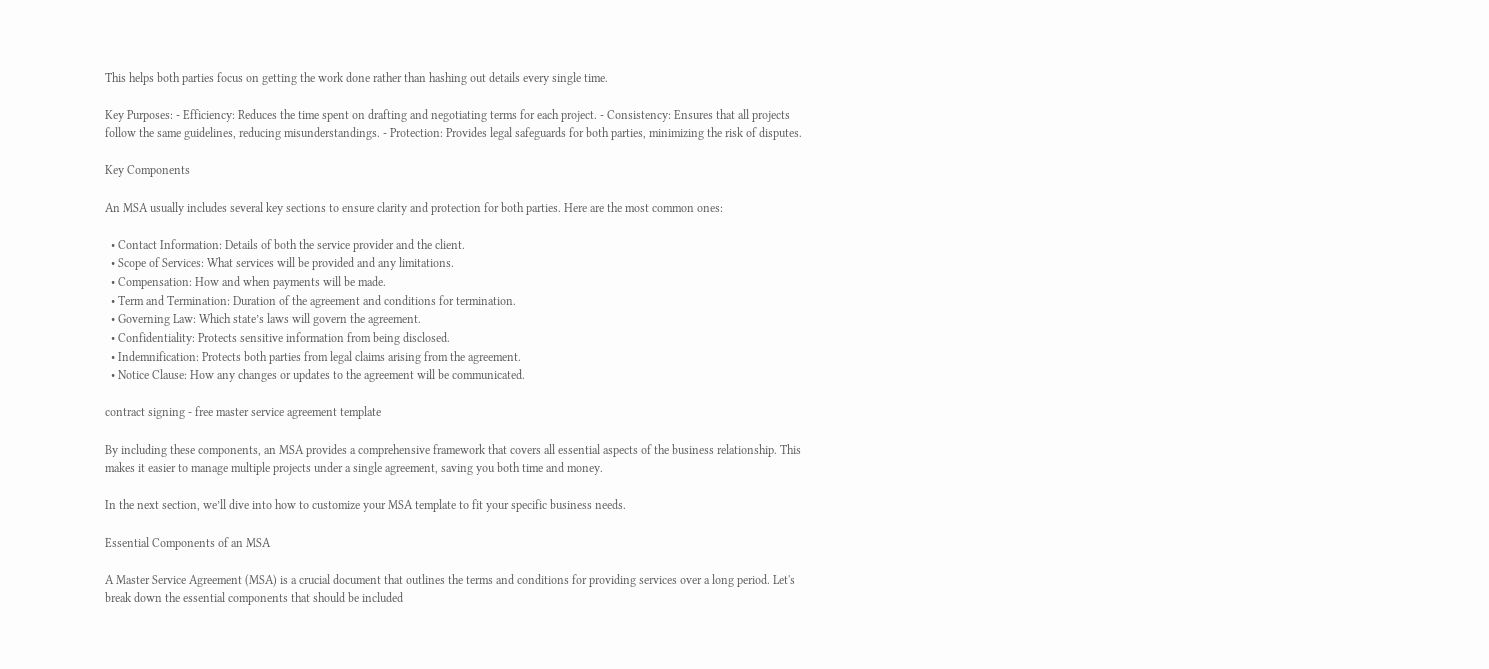This helps both parties focus on getting the work done rather than hashing out details every single time.

Key Purposes: - Efficiency: Reduces the time spent on drafting and negotiating terms for each project. - Consistency: Ensures that all projects follow the same guidelines, reducing misunderstandings. - Protection: Provides legal safeguards for both parties, minimizing the risk of disputes.

Key Components

An MSA usually includes several key sections to ensure clarity and protection for both parties. Here are the most common ones:

  • Contact Information: Details of both the service provider and the client.
  • Scope of Services: What services will be provided and any limitations.
  • Compensation: How and when payments will be made.
  • Term and Termination: Duration of the agreement and conditions for termination.
  • Governing Law: Which state’s laws will govern the agreement.
  • Confidentiality: Protects sensitive information from being disclosed.
  • Indemnification: Protects both parties from legal claims arising from the agreement.
  • Notice Clause: How any changes or updates to the agreement will be communicated.

contract signing - free master service agreement template

By including these components, an MSA provides a comprehensive framework that covers all essential aspects of the business relationship. This makes it easier to manage multiple projects under a single agreement, saving you both time and money.

In the next section, we’ll dive into how to customize your MSA template to fit your specific business needs.

Essential Components of an MSA

A Master Service Agreement (MSA) is a crucial document that outlines the terms and conditions for providing services over a long period. Let's break down the essential components that should be included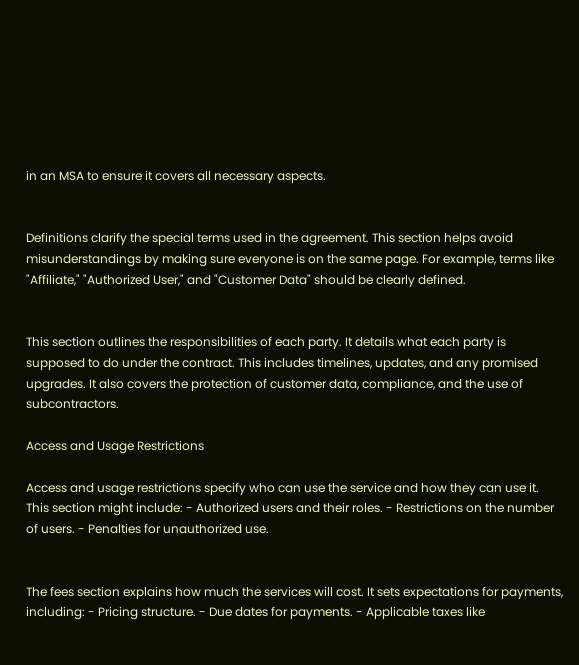in an MSA to ensure it covers all necessary aspects.


Definitions clarify the special terms used in the agreement. This section helps avoid misunderstandings by making sure everyone is on the same page. For example, terms like "Affiliate," "Authorized User," and "Customer Data" should be clearly defined.


This section outlines the responsibilities of each party. It details what each party is supposed to do under the contract. This includes timelines, updates, and any promised upgrades. It also covers the protection of customer data, compliance, and the use of subcontractors.

Access and Usage Restrictions

Access and usage restrictions specify who can use the service and how they can use it. This section might include: - Authorized users and their roles. - Restrictions on the number of users. - Penalties for unauthorized use.


The fees section explains how much the services will cost. It sets expectations for payments, including: - Pricing structure. - Due dates for payments. - Applicable taxes like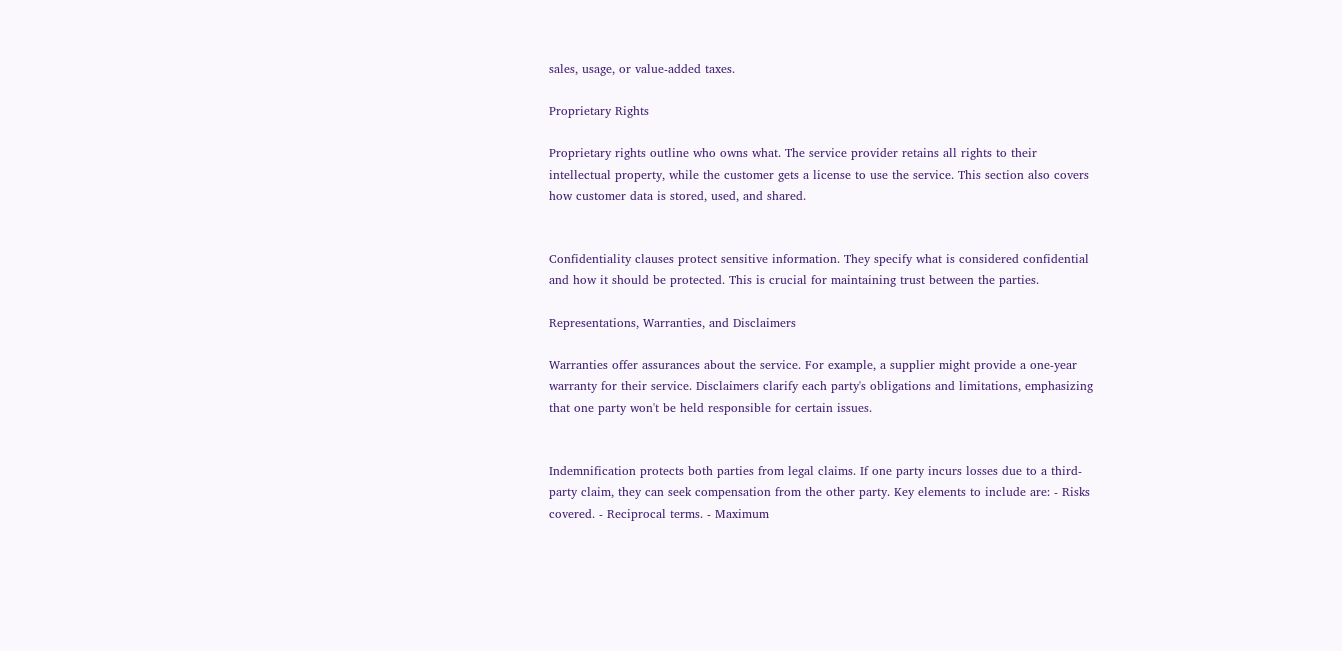sales, usage, or value-added taxes.

Proprietary Rights

Proprietary rights outline who owns what. The service provider retains all rights to their intellectual property, while the customer gets a license to use the service. This section also covers how customer data is stored, used, and shared.


Confidentiality clauses protect sensitive information. They specify what is considered confidential and how it should be protected. This is crucial for maintaining trust between the parties.

Representations, Warranties, and Disclaimers

Warranties offer assurances about the service. For example, a supplier might provide a one-year warranty for their service. Disclaimers clarify each party's obligations and limitations, emphasizing that one party won't be held responsible for certain issues.


Indemnification protects both parties from legal claims. If one party incurs losses due to a third-party claim, they can seek compensation from the other party. Key elements to include are: - Risks covered. - Reciprocal terms. - Maximum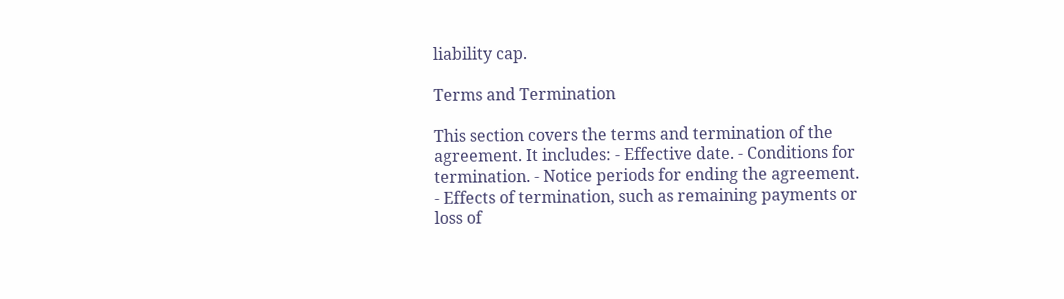liability cap.

Terms and Termination

This section covers the terms and termination of the agreement. It includes: - Effective date. - Conditions for termination. - Notice periods for ending the agreement. - Effects of termination, such as remaining payments or loss of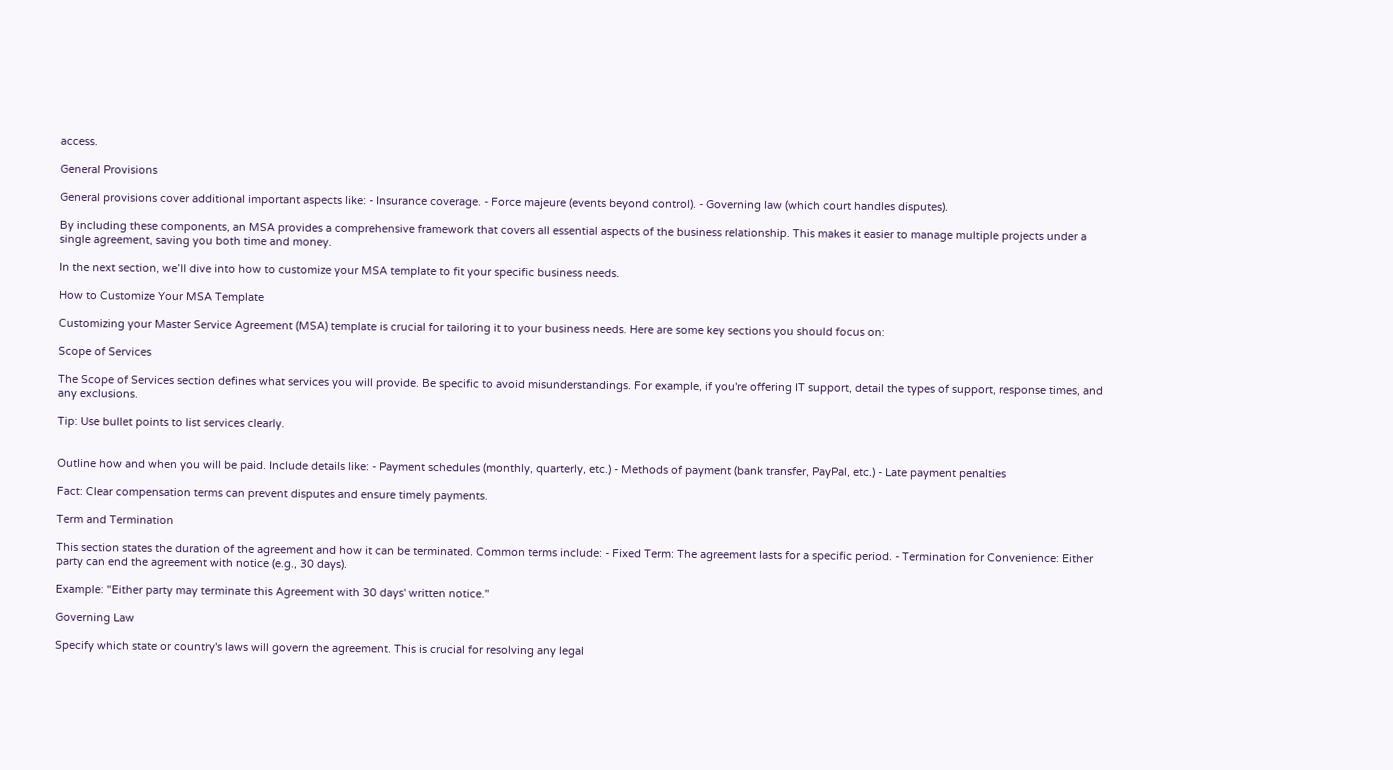access.

General Provisions

General provisions cover additional important aspects like: - Insurance coverage. - Force majeure (events beyond control). - Governing law (which court handles disputes).

By including these components, an MSA provides a comprehensive framework that covers all essential aspects of the business relationship. This makes it easier to manage multiple projects under a single agreement, saving you both time and money.

In the next section, we’ll dive into how to customize your MSA template to fit your specific business needs.

How to Customize Your MSA Template

Customizing your Master Service Agreement (MSA) template is crucial for tailoring it to your business needs. Here are some key sections you should focus on:

Scope of Services

The Scope of Services section defines what services you will provide. Be specific to avoid misunderstandings. For example, if you're offering IT support, detail the types of support, response times, and any exclusions.

Tip: Use bullet points to list services clearly.


Outline how and when you will be paid. Include details like: - Payment schedules (monthly, quarterly, etc.) - Methods of payment (bank transfer, PayPal, etc.) - Late payment penalties

Fact: Clear compensation terms can prevent disputes and ensure timely payments.

Term and Termination

This section states the duration of the agreement and how it can be terminated. Common terms include: - Fixed Term: The agreement lasts for a specific period. - Termination for Convenience: Either party can end the agreement with notice (e.g., 30 days).

Example: "Either party may terminate this Agreement with 30 days' written notice."

Governing Law

Specify which state or country's laws will govern the agreement. This is crucial for resolving any legal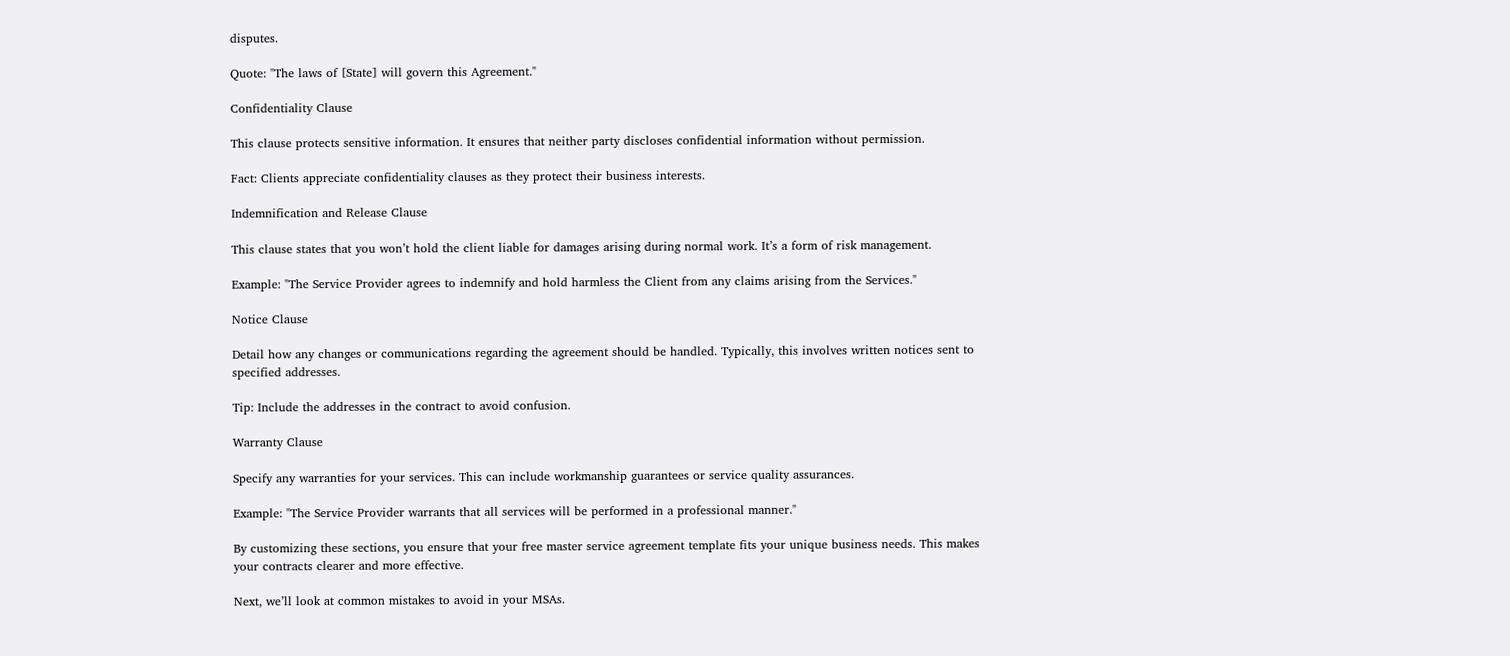disputes.

Quote: "The laws of [State] will govern this Agreement."

Confidentiality Clause

This clause protects sensitive information. It ensures that neither party discloses confidential information without permission.

Fact: Clients appreciate confidentiality clauses as they protect their business interests.

Indemnification and Release Clause

This clause states that you won’t hold the client liable for damages arising during normal work. It’s a form of risk management.

Example: "The Service Provider agrees to indemnify and hold harmless the Client from any claims arising from the Services."

Notice Clause

Detail how any changes or communications regarding the agreement should be handled. Typically, this involves written notices sent to specified addresses.

Tip: Include the addresses in the contract to avoid confusion.

Warranty Clause

Specify any warranties for your services. This can include workmanship guarantees or service quality assurances.

Example: "The Service Provider warrants that all services will be performed in a professional manner."

By customizing these sections, you ensure that your free master service agreement template fits your unique business needs. This makes your contracts clearer and more effective.

Next, we’ll look at common mistakes to avoid in your MSAs.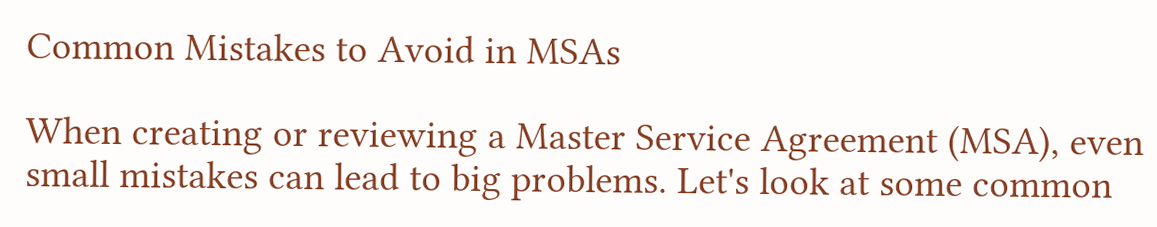Common Mistakes to Avoid in MSAs

When creating or reviewing a Master Service Agreement (MSA), even small mistakes can lead to big problems. Let's look at some common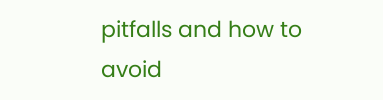pitfalls and how to avoid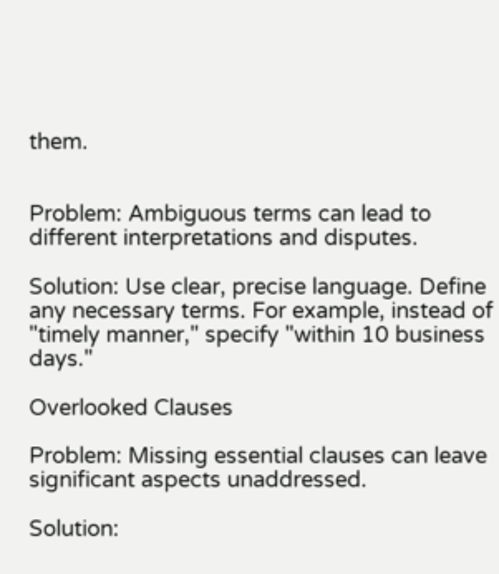them.


Problem: Ambiguous terms can lead to different interpretations and disputes.

Solution: Use clear, precise language. Define any necessary terms. For example, instead of "timely manner," specify "within 10 business days."

Overlooked Clauses

Problem: Missing essential clauses can leave significant aspects unaddressed.

Solution: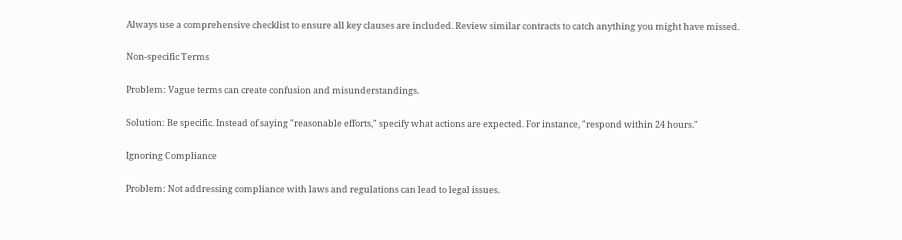Always use a comprehensive checklist to ensure all key clauses are included. Review similar contracts to catch anything you might have missed.

Non-specific Terms

Problem: Vague terms can create confusion and misunderstandings.

Solution: Be specific. Instead of saying "reasonable efforts," specify what actions are expected. For instance, "respond within 24 hours."

Ignoring Compliance

Problem: Not addressing compliance with laws and regulations can lead to legal issues.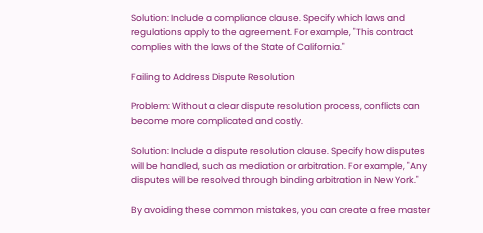Solution: Include a compliance clause. Specify which laws and regulations apply to the agreement. For example, "This contract complies with the laws of the State of California."

Failing to Address Dispute Resolution

Problem: Without a clear dispute resolution process, conflicts can become more complicated and costly.

Solution: Include a dispute resolution clause. Specify how disputes will be handled, such as mediation or arbitration. For example, "Any disputes will be resolved through binding arbitration in New York."

By avoiding these common mistakes, you can create a free master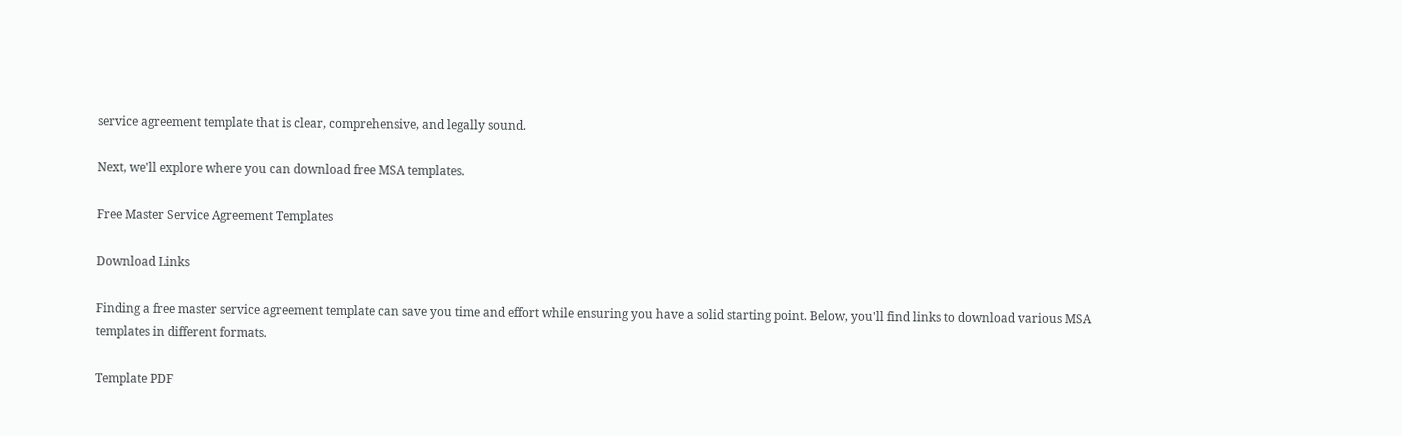service agreement template that is clear, comprehensive, and legally sound.

Next, we'll explore where you can download free MSA templates.

Free Master Service Agreement Templates

Download Links

Finding a free master service agreement template can save you time and effort while ensuring you have a solid starting point. Below, you'll find links to download various MSA templates in different formats.

Template PDF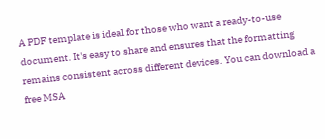A PDF template is ideal for those who want a ready-to-use document. It's easy to share and ensures that the formatting remains consistent across different devices. You can download a free MSA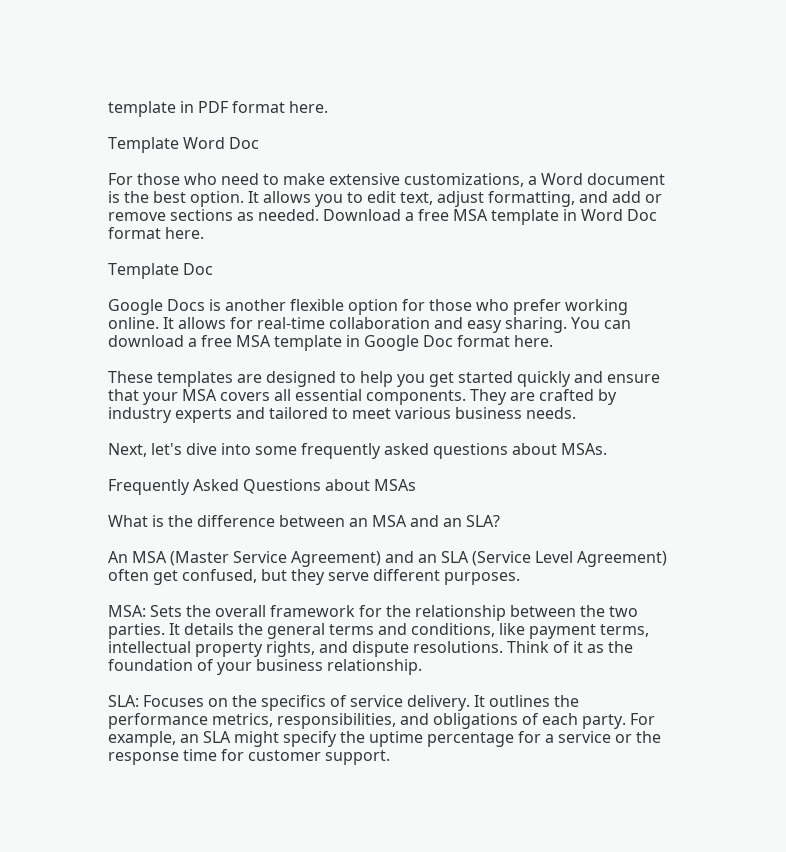template in PDF format here.

Template Word Doc

For those who need to make extensive customizations, a Word document is the best option. It allows you to edit text, adjust formatting, and add or remove sections as needed. Download a free MSA template in Word Doc format here.

Template Doc

Google Docs is another flexible option for those who prefer working online. It allows for real-time collaboration and easy sharing. You can download a free MSA template in Google Doc format here.

These templates are designed to help you get started quickly and ensure that your MSA covers all essential components. They are crafted by industry experts and tailored to meet various business needs.

Next, let's dive into some frequently asked questions about MSAs.

Frequently Asked Questions about MSAs

What is the difference between an MSA and an SLA?

An MSA (Master Service Agreement) and an SLA (Service Level Agreement) often get confused, but they serve different purposes.

MSA: Sets the overall framework for the relationship between the two parties. It details the general terms and conditions, like payment terms, intellectual property rights, and dispute resolutions. Think of it as the foundation of your business relationship.

SLA: Focuses on the specifics of service delivery. It outlines the performance metrics, responsibilities, and obligations of each party. For example, an SLA might specify the uptime percentage for a service or the response time for customer support.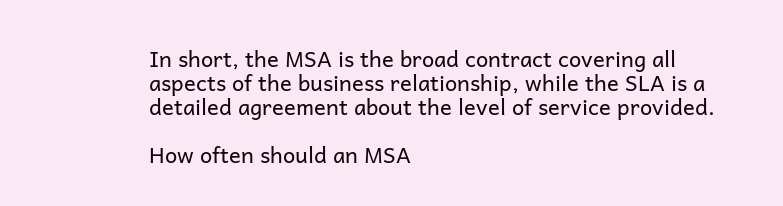In short, the MSA is the broad contract covering all aspects of the business relationship, while the SLA is a detailed agreement about the level of service provided.

How often should an MSA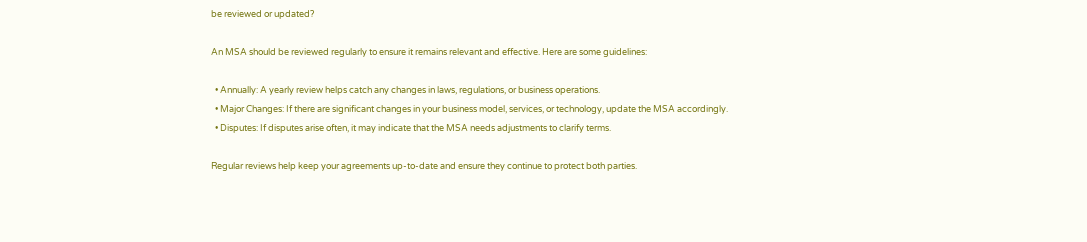be reviewed or updated?

An MSA should be reviewed regularly to ensure it remains relevant and effective. Here are some guidelines:

  • Annually: A yearly review helps catch any changes in laws, regulations, or business operations.
  • Major Changes: If there are significant changes in your business model, services, or technology, update the MSA accordingly.
  • Disputes: If disputes arise often, it may indicate that the MSA needs adjustments to clarify terms.

Regular reviews help keep your agreements up-to-date and ensure they continue to protect both parties.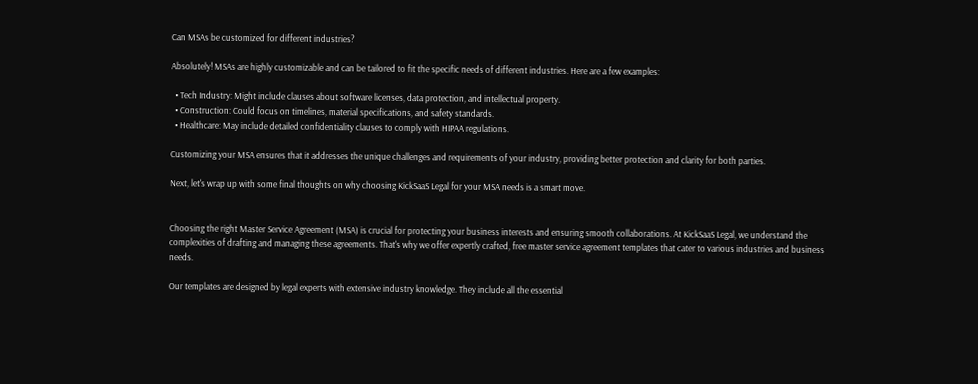Can MSAs be customized for different industries?

Absolutely! MSAs are highly customizable and can be tailored to fit the specific needs of different industries. Here are a few examples:

  • Tech Industry: Might include clauses about software licenses, data protection, and intellectual property.
  • Construction: Could focus on timelines, material specifications, and safety standards.
  • Healthcare: May include detailed confidentiality clauses to comply with HIPAA regulations.

Customizing your MSA ensures that it addresses the unique challenges and requirements of your industry, providing better protection and clarity for both parties.

Next, let's wrap up with some final thoughts on why choosing KickSaaS Legal for your MSA needs is a smart move.


Choosing the right Master Service Agreement (MSA) is crucial for protecting your business interests and ensuring smooth collaborations. At KickSaaS Legal, we understand the complexities of drafting and managing these agreements. That's why we offer expertly crafted, free master service agreement templates that cater to various industries and business needs.

Our templates are designed by legal experts with extensive industry knowledge. They include all the essential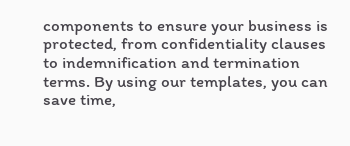components to ensure your business is protected, from confidentiality clauses to indemnification and termination terms. By using our templates, you can save time,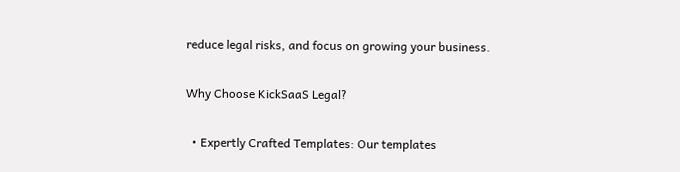reduce legal risks, and focus on growing your business.

Why Choose KickSaaS Legal?

  • Expertly Crafted Templates: Our templates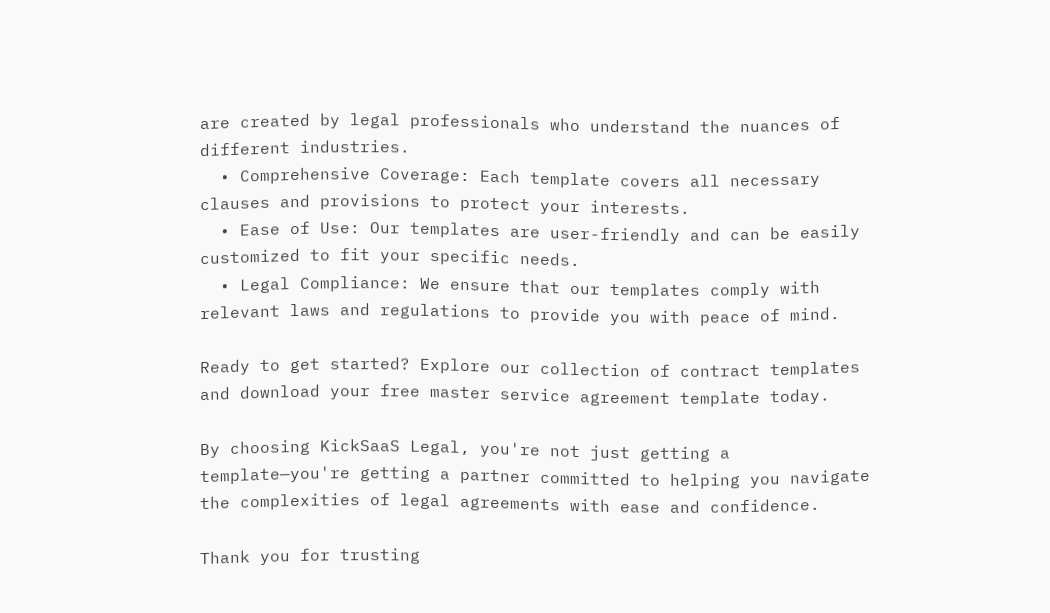are created by legal professionals who understand the nuances of different industries.
  • Comprehensive Coverage: Each template covers all necessary clauses and provisions to protect your interests.
  • Ease of Use: Our templates are user-friendly and can be easily customized to fit your specific needs.
  • Legal Compliance: We ensure that our templates comply with relevant laws and regulations to provide you with peace of mind.

Ready to get started? Explore our collection of contract templates and download your free master service agreement template today.

By choosing KickSaaS Legal, you're not just getting a template—you're getting a partner committed to helping you navigate the complexities of legal agreements with ease and confidence.

Thank you for trusting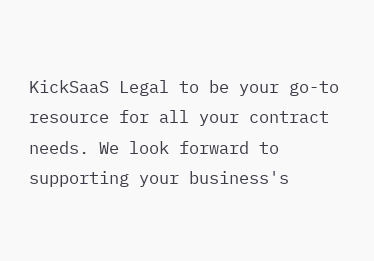KickSaaS Legal to be your go-to resource for all your contract needs. We look forward to supporting your business's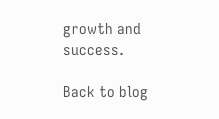growth and success.

Back to blog